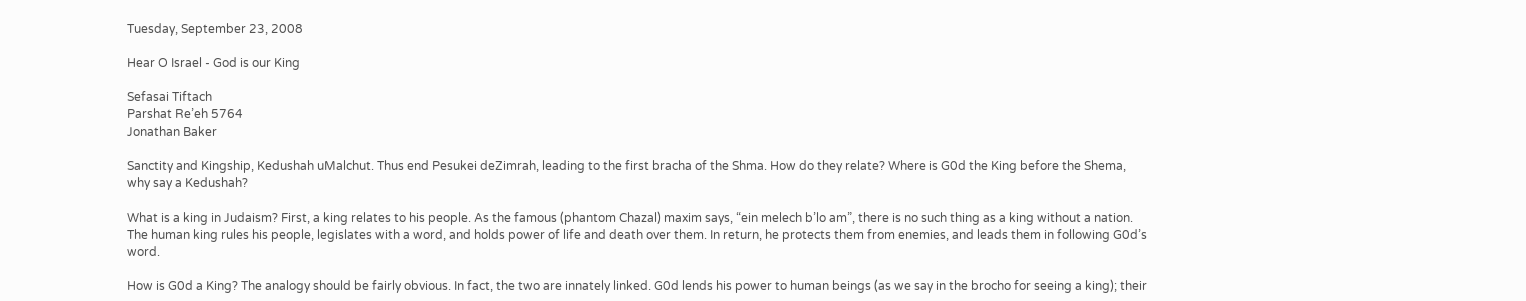Tuesday, September 23, 2008

Hear O Israel - God is our King

Sefasai Tiftach
Parshat Re’eh 5764
Jonathan Baker

Sanctity and Kingship, Kedushah uMalchut. Thus end Pesukei deZimrah, leading to the first bracha of the Shma. How do they relate? Where is G0d the King before the Shema, why say a Kedushah?

What is a king in Judaism? First, a king relates to his people. As the famous (phantom Chazal) maxim says, “ein melech b’lo am”, there is no such thing as a king without a nation. The human king rules his people, legislates with a word, and holds power of life and death over them. In return, he protects them from enemies, and leads them in following G0d’s word.

How is G0d a King? The analogy should be fairly obvious. In fact, the two are innately linked. G0d lends his power to human beings (as we say in the brocho for seeing a king); their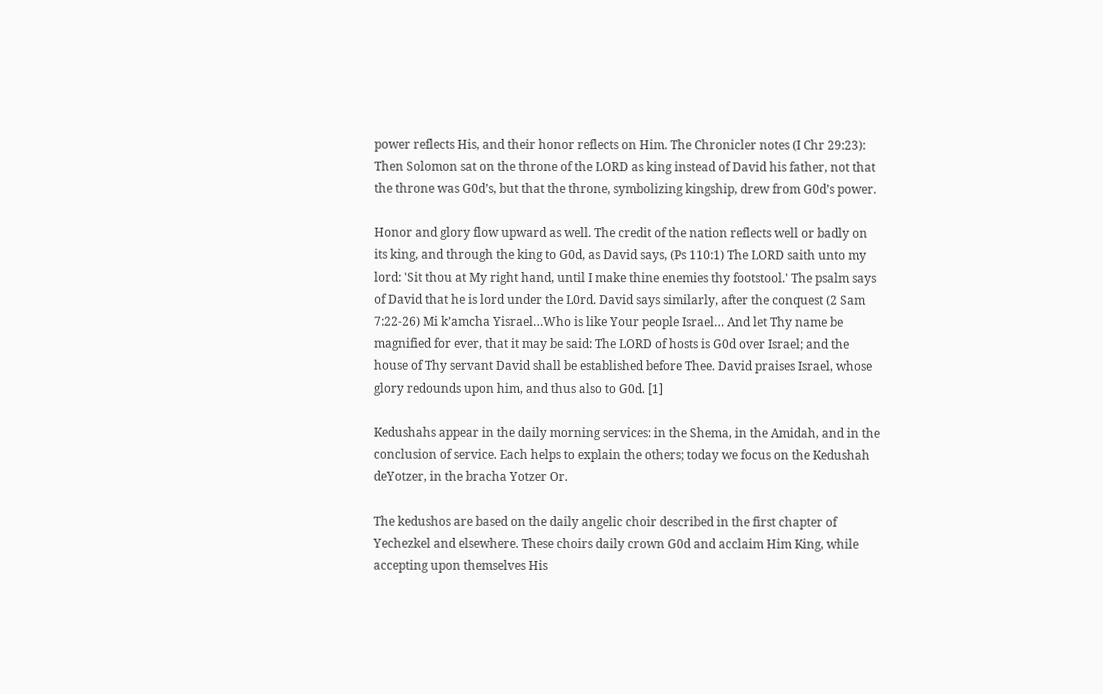power reflects His, and their honor reflects on Him. The Chronicler notes (I Chr 29:23): Then Solomon sat on the throne of the LORD as king instead of David his father, not that the throne was G0d’s, but that the throne, symbolizing kingship, drew from G0d’s power.

Honor and glory flow upward as well. The credit of the nation reflects well or badly on its king, and through the king to G0d, as David says, (Ps 110:1) The LORD saith unto my lord: 'Sit thou at My right hand, until I make thine enemies thy footstool.' The psalm says of David that he is lord under the L0rd. David says similarly, after the conquest (2 Sam 7:22-26) Mi k’amcha Yisrael…Who is like Your people Israel… And let Thy name be magnified for ever, that it may be said: The LORD of hosts is G0d over Israel; and the house of Thy servant David shall be established before Thee. David praises Israel, whose glory redounds upon him, and thus also to G0d. [1]

Kedushahs appear in the daily morning services: in the Shema, in the Amidah, and in the conclusion of service. Each helps to explain the others; today we focus on the Kedushah deYotzer, in the bracha Yotzer Or.

The kedushos are based on the daily angelic choir described in the first chapter of Yechezkel and elsewhere. These choirs daily crown G0d and acclaim Him King, while accepting upon themselves His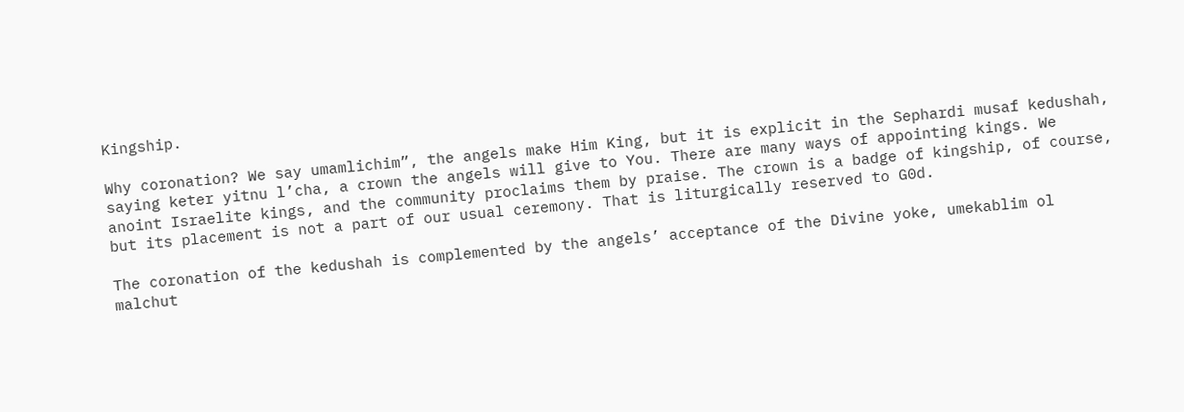Kingship.

Why coronation? We say umamlichim”, the angels make Him King, but it is explicit in the Sephardi musaf kedushah, saying keter yitnu l’cha, a crown the angels will give to You. There are many ways of appointing kings. We anoint Israelite kings, and the community proclaims them by praise. The crown is a badge of kingship, of course, but its placement is not a part of our usual ceremony. That is liturgically reserved to G0d.

The coronation of the kedushah is complemented by the angels’ acceptance of the Divine yoke, umekablim ol malchut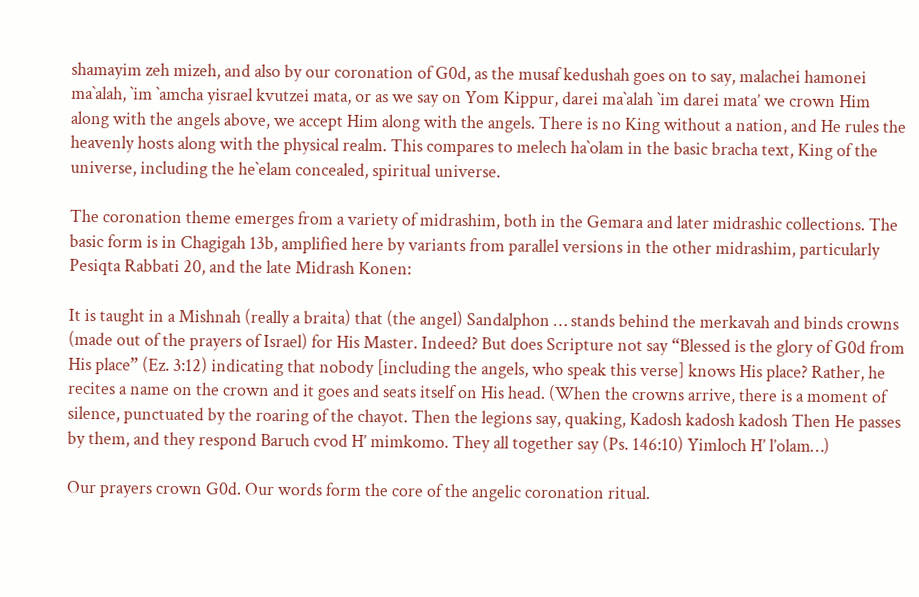shamayim zeh mizeh, and also by our coronation of G0d, as the musaf kedushah goes on to say, malachei hamonei ma`alah, `im `amcha yisrael kvutzei mata, or as we say on Yom Kippur, darei ma`alah `im darei mata’ we crown Him along with the angels above, we accept Him along with the angels. There is no King without a nation, and He rules the heavenly hosts along with the physical realm. This compares to melech ha`olam in the basic bracha text, King of the universe, including the he`elam concealed, spiritual universe.

The coronation theme emerges from a variety of midrashim, both in the Gemara and later midrashic collections. The basic form is in Chagigah 13b, amplified here by variants from parallel versions in the other midrashim, particularly Pesiqta Rabbati 20, and the late Midrash Konen:

It is taught in a Mishnah (really a braita) that (the angel) Sandalphon … stands behind the merkavah and binds crowns (made out of the prayers of Israel) for His Master. Indeed? But does Scripture not say “Blessed is the glory of G0d from His place” (Ez. 3:12) indicating that nobody [including the angels, who speak this verse] knows His place? Rather, he recites a name on the crown and it goes and seats itself on His head. (When the crowns arrive, there is a moment of silence, punctuated by the roaring of the chayot. Then the legions say, quaking, Kadosh kadosh kadosh Then He passes by them, and they respond Baruch cvod H’ mimkomo. They all together say (Ps. 146:10) Yimloch H’ l’olam…)

Our prayers crown G0d. Our words form the core of the angelic coronation ritual.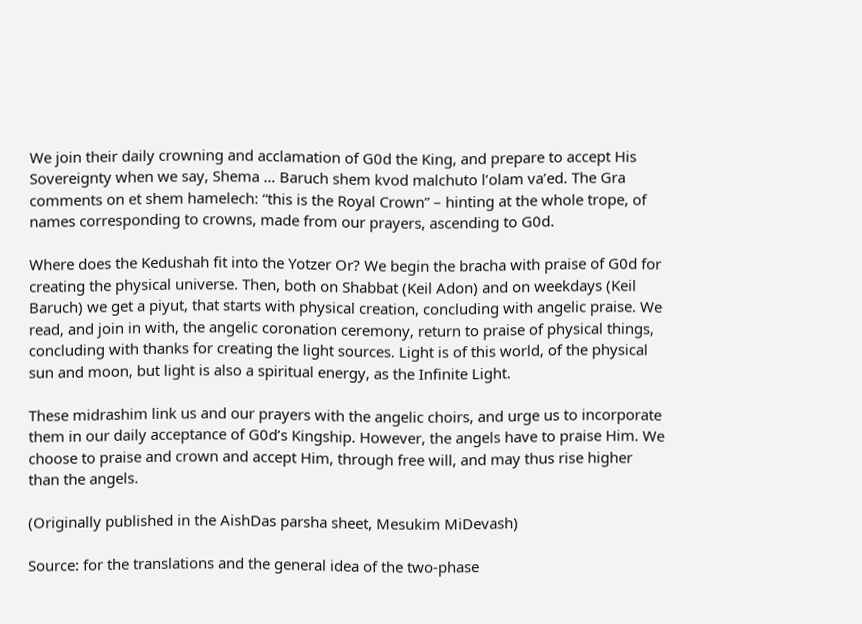We join their daily crowning and acclamation of G0d the King, and prepare to accept His Sovereignty when we say, Shema … Baruch shem kvod malchuto l’olam va’ed. The Gra comments on et shem hamelech: “this is the Royal Crown” – hinting at the whole trope, of names corresponding to crowns, made from our prayers, ascending to G0d.

Where does the Kedushah fit into the Yotzer Or? We begin the bracha with praise of G0d for creating the physical universe. Then, both on Shabbat (Keil Adon) and on weekdays (Keil Baruch) we get a piyut, that starts with physical creation, concluding with angelic praise. We read, and join in with, the angelic coronation ceremony, return to praise of physical things, concluding with thanks for creating the light sources. Light is of this world, of the physical sun and moon, but light is also a spiritual energy, as the Infinite Light.

These midrashim link us and our prayers with the angelic choirs, and urge us to incorporate them in our daily acceptance of G0d’s Kingship. However, the angels have to praise Him. We choose to praise and crown and accept Him, through free will, and may thus rise higher than the angels.

(Originally published in the AishDas parsha sheet, Mesukim MiDevash)

Source: for the translations and the general idea of the two-phase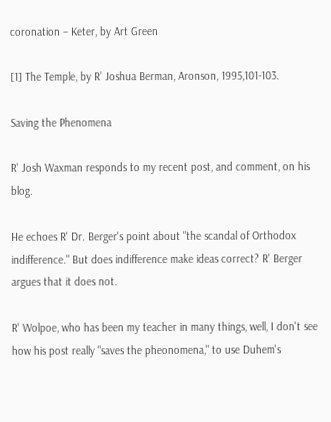coronation – Keter, by Art Green

[1] The Temple, by R’ Joshua Berman, Aronson, 1995,101-103.

Saving the Phenomena

R' Josh Waxman responds to my recent post, and comment, on his blog.

He echoes R' Dr. Berger's point about "the scandal of Orthodox indifference." But does indifference make ideas correct? R' Berger argues that it does not.

R' Wolpoe, who has been my teacher in many things, well, I don't see how his post really "saves the pheonomena," to use Duhem's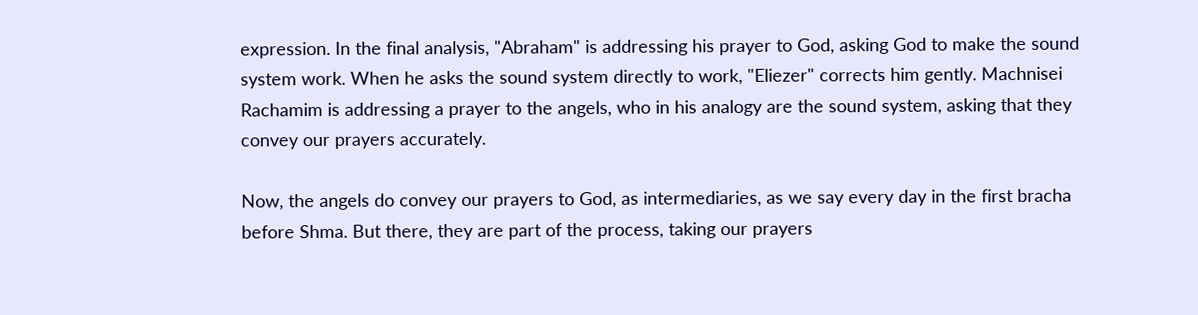expression. In the final analysis, "Abraham" is addressing his prayer to God, asking God to make the sound system work. When he asks the sound system directly to work, "Eliezer" corrects him gently. Machnisei Rachamim is addressing a prayer to the angels, who in his analogy are the sound system, asking that they convey our prayers accurately.

Now, the angels do convey our prayers to God, as intermediaries, as we say every day in the first bracha before Shma. But there, they are part of the process, taking our prayers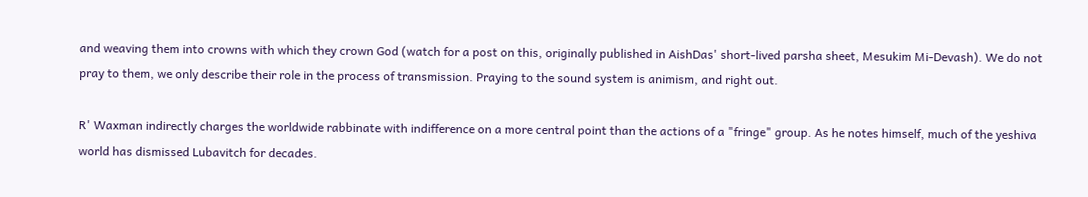and weaving them into crowns with which they crown God (watch for a post on this, originally published in AishDas' short-lived parsha sheet, Mesukim Mi-Devash). We do not pray to them, we only describe their role in the process of transmission. Praying to the sound system is animism, and right out.

R' Waxman indirectly charges the worldwide rabbinate with indifference on a more central point than the actions of a "fringe" group. As he notes himself, much of the yeshiva world has dismissed Lubavitch for decades.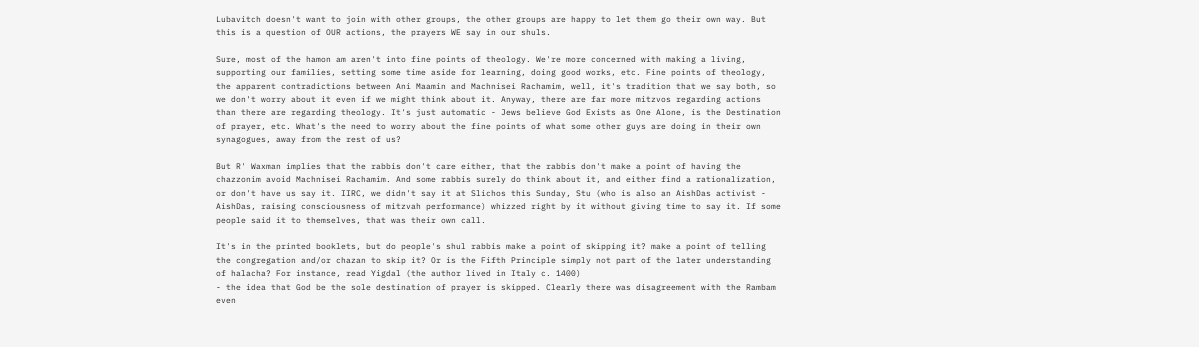Lubavitch doesn't want to join with other groups, the other groups are happy to let them go their own way. But this is a question of OUR actions, the prayers WE say in our shuls.

Sure, most of the hamon am aren't into fine points of theology. We're more concerned with making a living, supporting our families, setting some time aside for learning, doing good works, etc. Fine points of theology, the apparent contradictions between Ani Maamin and Machnisei Rachamim, well, it's tradition that we say both, so we don't worry about it even if we might think about it. Anyway, there are far more mitzvos regarding actions than there are regarding theology. It's just automatic - Jews believe God Exists as One Alone, is the Destination of prayer, etc. What's the need to worry about the fine points of what some other guys are doing in their own synagogues, away from the rest of us?

But R' Waxman implies that the rabbis don't care either, that the rabbis don't make a point of having the chazzonim avoid Machnisei Rachamim. And some rabbis surely do think about it, and either find a rationalization, or don't have us say it. IIRC, we didn't say it at Slichos this Sunday, Stu (who is also an AishDas activist - AishDas, raising consciousness of mitzvah performance) whizzed right by it without giving time to say it. If some people said it to themselves, that was their own call.

It's in the printed booklets, but do people's shul rabbis make a point of skipping it? make a point of telling the congregation and/or chazan to skip it? Or is the Fifth Principle simply not part of the later understanding of halacha? For instance, read Yigdal (the author lived in Italy c. 1400)
- the idea that God be the sole destination of prayer is skipped. Clearly there was disagreement with the Rambam even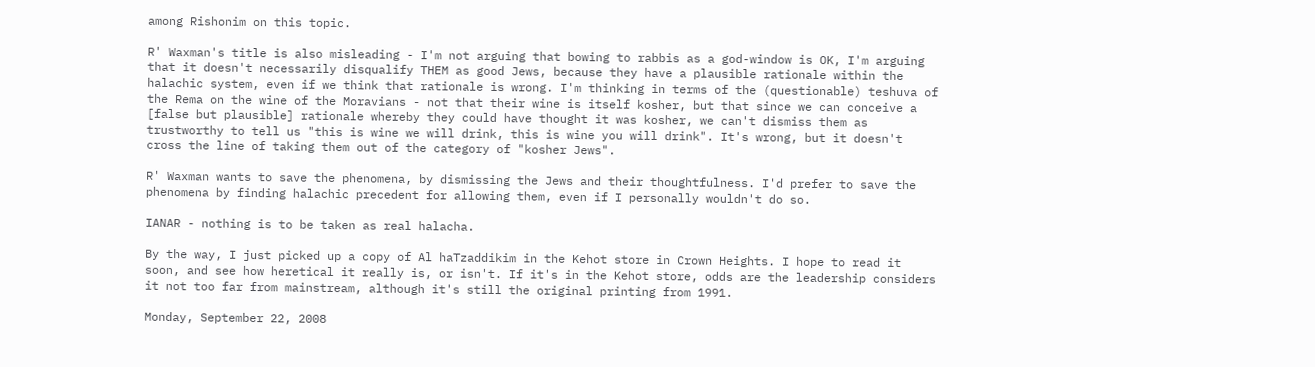among Rishonim on this topic.

R' Waxman's title is also misleading - I'm not arguing that bowing to rabbis as a god-window is OK, I'm arguing that it doesn't necessarily disqualify THEM as good Jews, because they have a plausible rationale within the halachic system, even if we think that rationale is wrong. I'm thinking in terms of the (questionable) teshuva of the Rema on the wine of the Moravians - not that their wine is itself kosher, but that since we can conceive a [false but plausible] rationale whereby they could have thought it was kosher, we can't dismiss them as trustworthy to tell us "this is wine we will drink, this is wine you will drink". It's wrong, but it doesn't cross the line of taking them out of the category of "kosher Jews".

R' Waxman wants to save the phenomena, by dismissing the Jews and their thoughtfulness. I'd prefer to save the phenomena by finding halachic precedent for allowing them, even if I personally wouldn't do so.

IANAR - nothing is to be taken as real halacha.

By the way, I just picked up a copy of Al haTzaddikim in the Kehot store in Crown Heights. I hope to read it soon, and see how heretical it really is, or isn't. If it's in the Kehot store, odds are the leadership considers it not too far from mainstream, although it's still the original printing from 1991.

Monday, September 22, 2008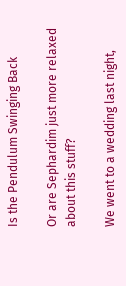Is the Pendulum Swinging Back

Or are Sephardim just more relaxed about this stuff?

We went to a wedding last night,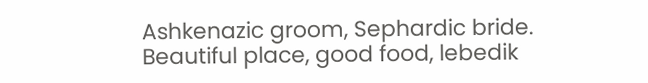Ashkenazic groom, Sephardic bride. Beautiful place, good food, lebedik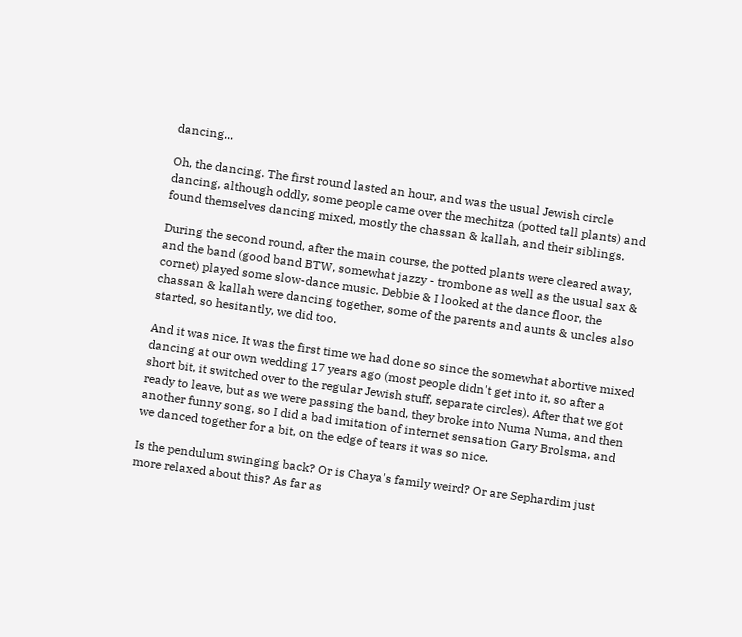dancing...

Oh, the dancing. The first round lasted an hour, and was the usual Jewish circle dancing, although oddly, some people came over the mechitza (potted tall plants) and found themselves dancing mixed, mostly the chassan & kallah, and their siblings.

During the second round, after the main course, the potted plants were cleared away, and the band (good band BTW, somewhat jazzy - trombone as well as the usual sax & cornet) played some slow-dance music. Debbie & I looked at the dance floor, the chassan & kallah were dancing together, some of the parents and aunts & uncles also started, so hesitantly, we did too.

And it was nice. It was the first time we had done so since the somewhat abortive mixed dancing at our own wedding 17 years ago (most people didn't get into it, so after a short bit, it switched over to the regular Jewish stuff, separate circles). After that we got ready to leave, but as we were passing the band, they broke into Numa Numa, and then another funny song, so I did a bad imitation of internet sensation Gary Brolsma, and we danced together for a bit, on the edge of tears it was so nice.

Is the pendulum swinging back? Or is Chaya's family weird? Or are Sephardim just more relaxed about this? As far as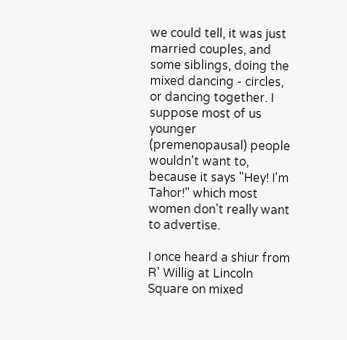we could tell, it was just married couples, and some siblings, doing the mixed dancing - circles, or dancing together. I suppose most of us younger (premenopausal) people wouldn't want to, because it says "Hey! I'm Tahor!" which most women don't really want to advertise.

I once heard a shiur from R' Willig at Lincoln Square on mixed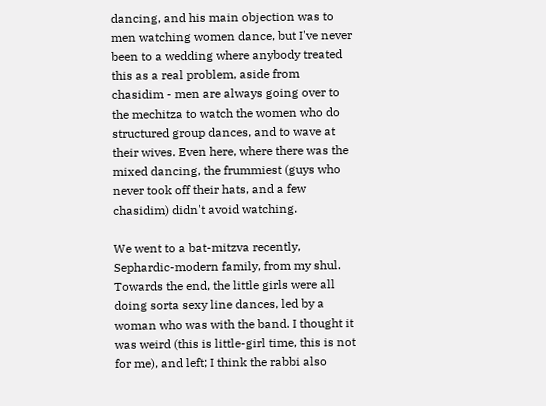dancing, and his main objection was to men watching women dance, but I've never been to a wedding where anybody treated this as a real problem, aside from chasidim - men are always going over to the mechitza to watch the women who do structured group dances, and to wave at their wives. Even here, where there was the mixed dancing, the frummiest (guys who never took off their hats, and a few chasidim) didn't avoid watching.

We went to a bat-mitzva recently, Sephardic-modern family, from my shul. Towards the end, the little girls were all doing sorta sexy line dances, led by a woman who was with the band. I thought it was weird (this is little-girl time, this is not for me), and left; I think the rabbi also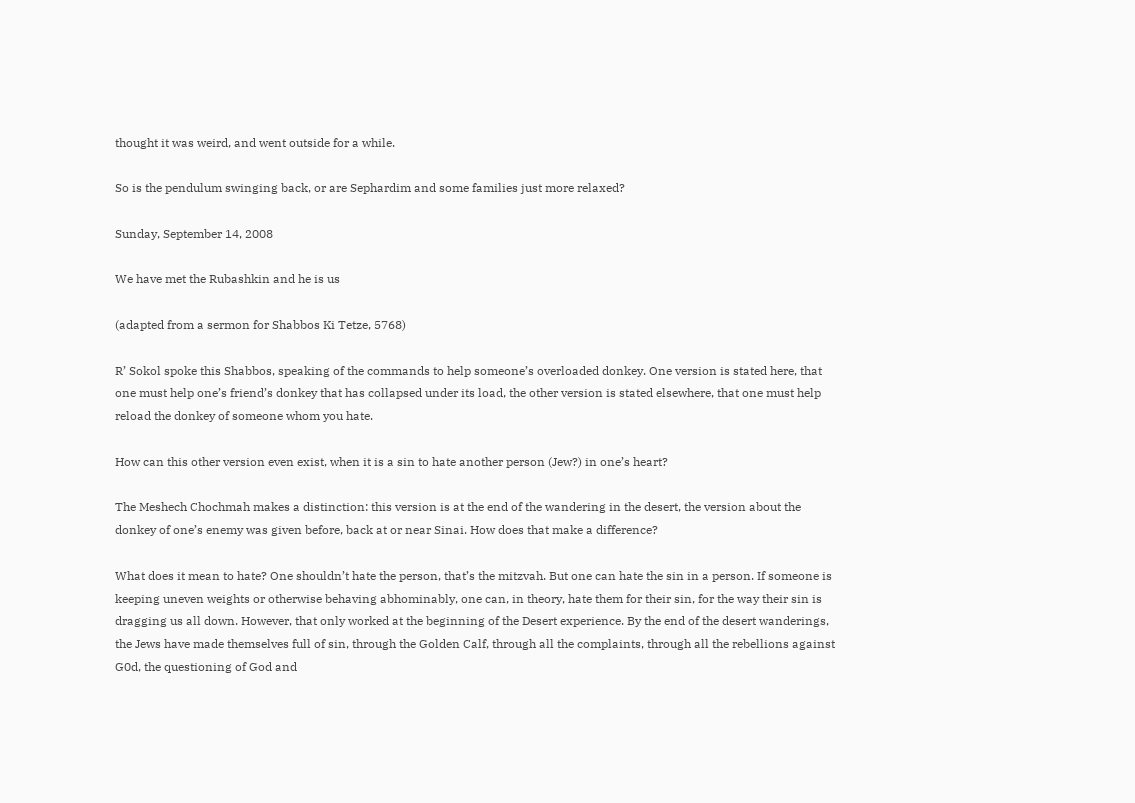thought it was weird, and went outside for a while.

So is the pendulum swinging back, or are Sephardim and some families just more relaxed?

Sunday, September 14, 2008

We have met the Rubashkin and he is us

(adapted from a sermon for Shabbos Ki Tetze, 5768)

R’ Sokol spoke this Shabbos, speaking of the commands to help someone’s overloaded donkey. One version is stated here, that one must help one’s friend’s donkey that has collapsed under its load, the other version is stated elsewhere, that one must help reload the donkey of someone whom you hate.

How can this other version even exist, when it is a sin to hate another person (Jew?) in one’s heart?

The Meshech Chochmah makes a distinction: this version is at the end of the wandering in the desert, the version about the donkey of one’s enemy was given before, back at or near Sinai. How does that make a difference?

What does it mean to hate? One shouldn’t hate the person, that’s the mitzvah. But one can hate the sin in a person. If someone is keeping uneven weights or otherwise behaving abhominably, one can, in theory, hate them for their sin, for the way their sin is dragging us all down. However, that only worked at the beginning of the Desert experience. By the end of the desert wanderings, the Jews have made themselves full of sin, through the Golden Calf, through all the complaints, through all the rebellions against G0d, the questioning of God and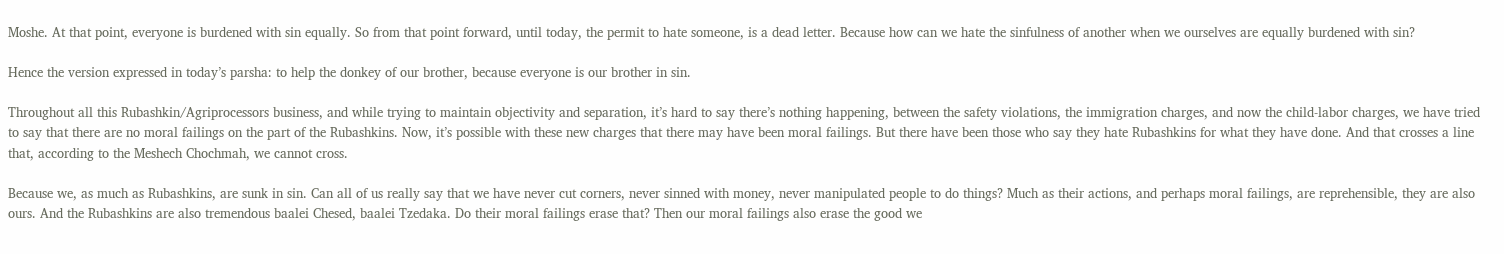Moshe. At that point, everyone is burdened with sin equally. So from that point forward, until today, the permit to hate someone, is a dead letter. Because how can we hate the sinfulness of another when we ourselves are equally burdened with sin?

Hence the version expressed in today’s parsha: to help the donkey of our brother, because everyone is our brother in sin.

Throughout all this Rubashkin/Agriprocessors business, and while trying to maintain objectivity and separation, it’s hard to say there’s nothing happening, between the safety violations, the immigration charges, and now the child-labor charges, we have tried to say that there are no moral failings on the part of the Rubashkins. Now, it’s possible with these new charges that there may have been moral failings. But there have been those who say they hate Rubashkins for what they have done. And that crosses a line that, according to the Meshech Chochmah, we cannot cross.

Because we, as much as Rubashkins, are sunk in sin. Can all of us really say that we have never cut corners, never sinned with money, never manipulated people to do things? Much as their actions, and perhaps moral failings, are reprehensible, they are also ours. And the Rubashkins are also tremendous baalei Chesed, baalei Tzedaka. Do their moral failings erase that? Then our moral failings also erase the good we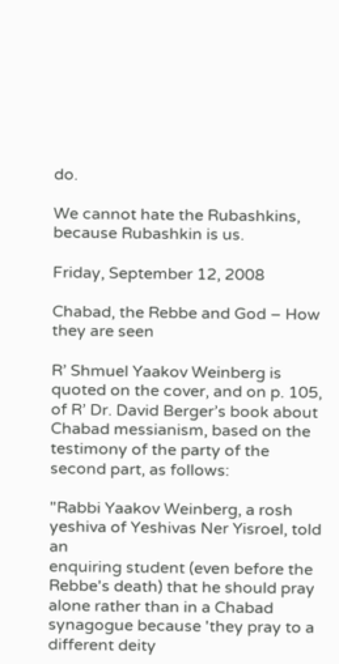do.

We cannot hate the Rubashkins, because Rubashkin is us.

Friday, September 12, 2008

Chabad, the Rebbe and God – How they are seen

R’ Shmuel Yaakov Weinberg is quoted on the cover, and on p. 105, of R’ Dr. David Berger’s book about Chabad messianism, based on the testimony of the party of the second part, as follows:

"Rabbi Yaakov Weinberg, a rosh yeshiva of Yeshivas Ner Yisroel, told an
enquiring student (even before the Rebbe's death) that he should pray
alone rather than in a Chabad synagogue because 'they pray to a
different deity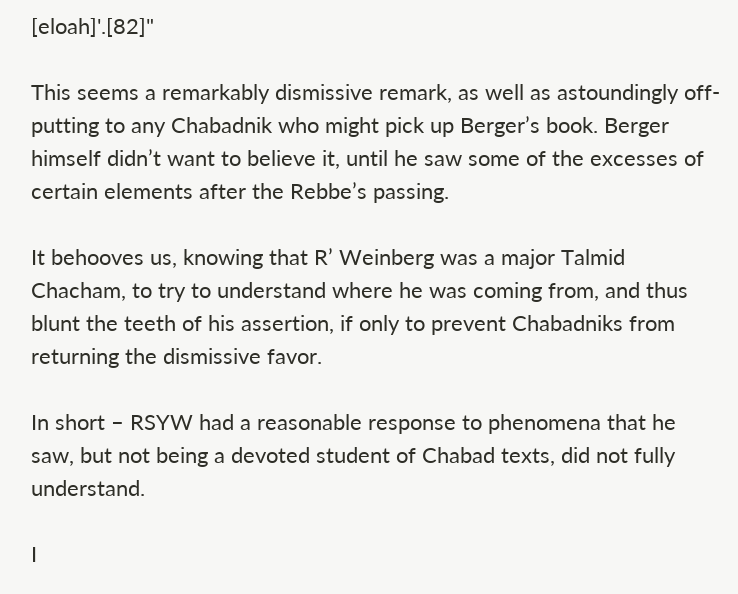[eloah]'.[82]"

This seems a remarkably dismissive remark, as well as astoundingly off-putting to any Chabadnik who might pick up Berger’s book. Berger himself didn’t want to believe it, until he saw some of the excesses of certain elements after the Rebbe’s passing.

It behooves us, knowing that R’ Weinberg was a major Talmid Chacham, to try to understand where he was coming from, and thus blunt the teeth of his assertion, if only to prevent Chabadniks from returning the dismissive favor.

In short – RSYW had a reasonable response to phenomena that he saw, but not being a devoted student of Chabad texts, did not fully understand.

I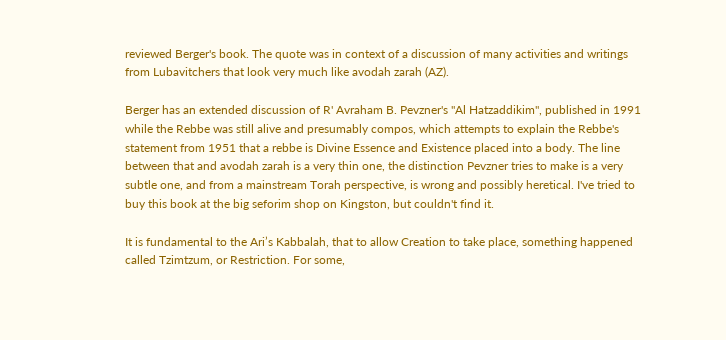reviewed Berger's book. The quote was in context of a discussion of many activities and writings from Lubavitchers that look very much like avodah zarah (AZ).

Berger has an extended discussion of R' Avraham B. Pevzner's "Al Hatzaddikim", published in 1991 while the Rebbe was still alive and presumably compos, which attempts to explain the Rebbe's statement from 1951 that a rebbe is Divine Essence and Existence placed into a body. The line between that and avodah zarah is a very thin one, the distinction Pevzner tries to make is a very subtle one, and from a mainstream Torah perspective, is wrong and possibly heretical. I've tried to buy this book at the big seforim shop on Kingston, but couldn't find it.

It is fundamental to the Ari’s Kabbalah, that to allow Creation to take place, something happened called Tzimtzum, or Restriction. For some,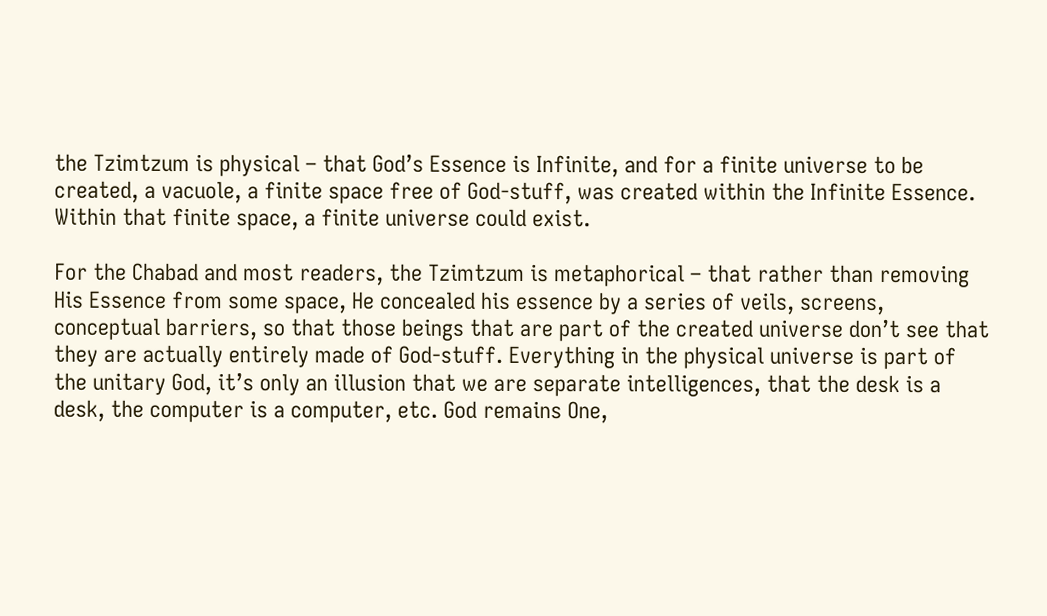the Tzimtzum is physical – that God’s Essence is Infinite, and for a finite universe to be created, a vacuole, a finite space free of God-stuff, was created within the Infinite Essence. Within that finite space, a finite universe could exist.

For the Chabad and most readers, the Tzimtzum is metaphorical – that rather than removing His Essence from some space, He concealed his essence by a series of veils, screens, conceptual barriers, so that those beings that are part of the created universe don’t see that they are actually entirely made of God-stuff. Everything in the physical universe is part of the unitary God, it’s only an illusion that we are separate intelligences, that the desk is a desk, the computer is a computer, etc. God remains One,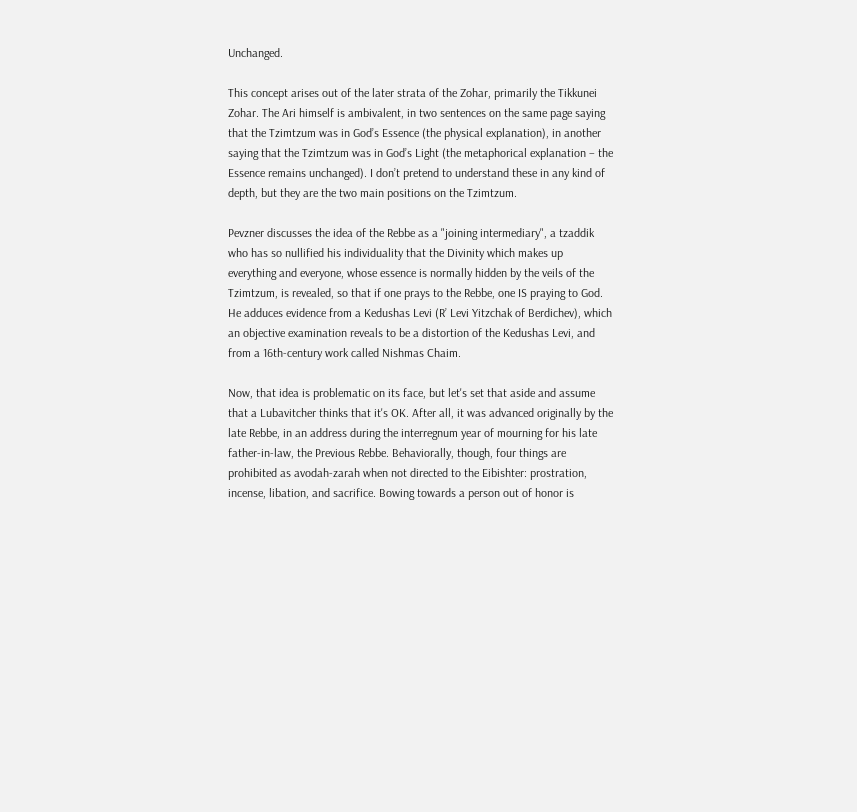Unchanged.

This concept arises out of the later strata of the Zohar, primarily the Tikkunei Zohar. The Ari himself is ambivalent, in two sentences on the same page saying that the Tzimtzum was in God’s Essence (the physical explanation), in another saying that the Tzimtzum was in God’s Light (the metaphorical explanation – the Essence remains unchanged). I don’t pretend to understand these in any kind of depth, but they are the two main positions on the Tzimtzum.

Pevzner discusses the idea of the Rebbe as a "joining intermediary", a tzaddik who has so nullified his individuality that the Divinity which makes up everything and everyone, whose essence is normally hidden by the veils of the Tzimtzum, is revealed, so that if one prays to the Rebbe, one IS praying to God. He adduces evidence from a Kedushas Levi (R’ Levi Yitzchak of Berdichev), which an objective examination reveals to be a distortion of the Kedushas Levi, and from a 16th-century work called Nishmas Chaim.

Now, that idea is problematic on its face, but let's set that aside and assume that a Lubavitcher thinks that it's OK. After all, it was advanced originally by the late Rebbe, in an address during the interregnum year of mourning for his late father-in-law, the Previous Rebbe. Behaviorally, though, four things are prohibited as avodah-zarah when not directed to the Eibishter: prostration, incense, libation, and sacrifice. Bowing towards a person out of honor is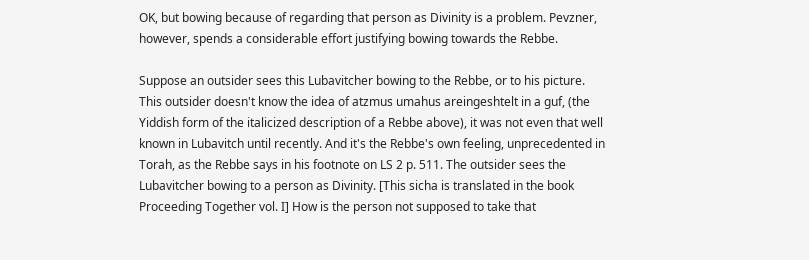OK, but bowing because of regarding that person as Divinity is a problem. Pevzner, however, spends a considerable effort justifying bowing towards the Rebbe.

Suppose an outsider sees this Lubavitcher bowing to the Rebbe, or to his picture. This outsider doesn't know the idea of atzmus umahus areingeshtelt in a guf, (the Yiddish form of the italicized description of a Rebbe above), it was not even that well known in Lubavitch until recently. And it's the Rebbe's own feeling, unprecedented in Torah, as the Rebbe says in his footnote on LS 2 p. 511. The outsider sees the Lubavitcher bowing to a person as Divinity. [This sicha is translated in the book Proceeding Together vol. I] How is the person not supposed to take that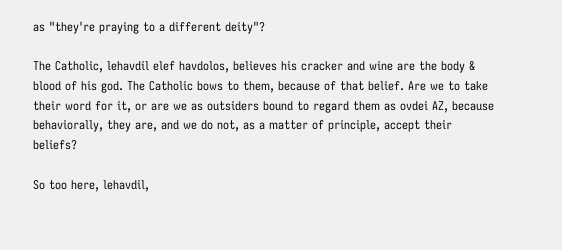as "they're praying to a different deity"?

The Catholic, lehavdil elef havdolos, believes his cracker and wine are the body & blood of his god. The Catholic bows to them, because of that belief. Are we to take their word for it, or are we as outsiders bound to regard them as ovdei AZ, because behaviorally, they are, and we do not, as a matter of principle, accept their beliefs?

So too here, lehavdil,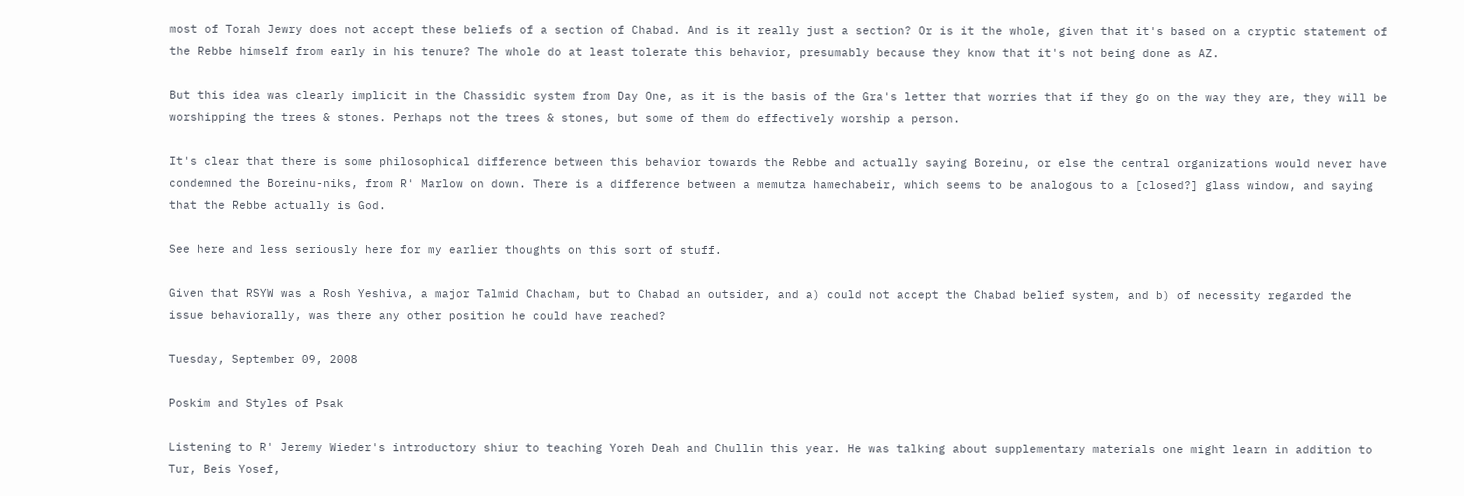most of Torah Jewry does not accept these beliefs of a section of Chabad. And is it really just a section? Or is it the whole, given that it's based on a cryptic statement of the Rebbe himself from early in his tenure? The whole do at least tolerate this behavior, presumably because they know that it's not being done as AZ.

But this idea was clearly implicit in the Chassidic system from Day One, as it is the basis of the Gra's letter that worries that if they go on the way they are, they will be worshipping the trees & stones. Perhaps not the trees & stones, but some of them do effectively worship a person.

It's clear that there is some philosophical difference between this behavior towards the Rebbe and actually saying Boreinu, or else the central organizations would never have condemned the Boreinu-niks, from R' Marlow on down. There is a difference between a memutza hamechabeir, which seems to be analogous to a [closed?] glass window, and saying that the Rebbe actually is God.

See here and less seriously here for my earlier thoughts on this sort of stuff.

Given that RSYW was a Rosh Yeshiva, a major Talmid Chacham, but to Chabad an outsider, and a) could not accept the Chabad belief system, and b) of necessity regarded the issue behaviorally, was there any other position he could have reached?

Tuesday, September 09, 2008

Poskim and Styles of Psak

Listening to R' Jeremy Wieder's introductory shiur to teaching Yoreh Deah and Chullin this year. He was talking about supplementary materials one might learn in addition to Tur, Beis Yosef,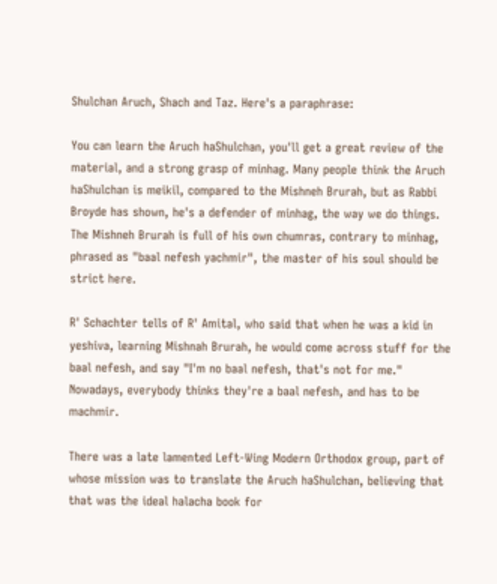Shulchan Aruch, Shach and Taz. Here's a paraphrase:

You can learn the Aruch haShulchan, you'll get a great review of the material, and a strong grasp of minhag. Many people think the Aruch haShulchan is meikil, compared to the Mishneh Brurah, but as Rabbi Broyde has shown, he's a defender of minhag, the way we do things. The Mishneh Brurah is full of his own chumras, contrary to minhag, phrased as "baal nefesh yachmir", the master of his soul should be strict here.

R' Schachter tells of R' Amital, who said that when he was a kid in yeshiva, learning Mishnah Brurah, he would come across stuff for the baal nefesh, and say "I'm no baal nefesh, that's not for me." Nowadays, everybody thinks they're a baal nefesh, and has to be machmir.

There was a late lamented Left-Wing Modern Orthodox group, part of whose mission was to translate the Aruch haShulchan, believing that that was the ideal halacha book for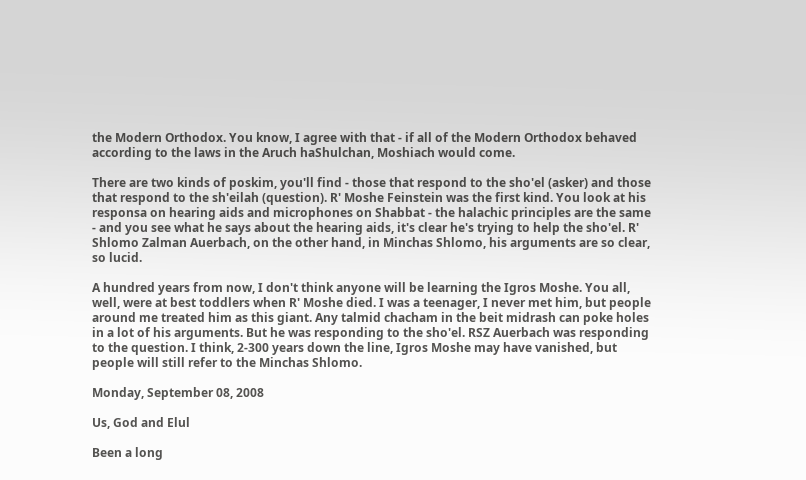the Modern Orthodox. You know, I agree with that - if all of the Modern Orthodox behaved according to the laws in the Aruch haShulchan, Moshiach would come.

There are two kinds of poskim, you'll find - those that respond to the sho'el (asker) and those that respond to the sh'eilah (question). R' Moshe Feinstein was the first kind. You look at his responsa on hearing aids and microphones on Shabbat - the halachic principles are the same - and you see what he says about the hearing aids, it's clear he's trying to help the sho'el. R' Shlomo Zalman Auerbach, on the other hand, in Minchas Shlomo, his arguments are so clear, so lucid.

A hundred years from now, I don't think anyone will be learning the Igros Moshe. You all, well, were at best toddlers when R' Moshe died. I was a teenager, I never met him, but people around me treated him as this giant. Any talmid chacham in the beit midrash can poke holes in a lot of his arguments. But he was responding to the sho'el. RSZ Auerbach was responding to the question. I think, 2-300 years down the line, Igros Moshe may have vanished, but people will still refer to the Minchas Shlomo.

Monday, September 08, 2008

Us, God and Elul

Been a long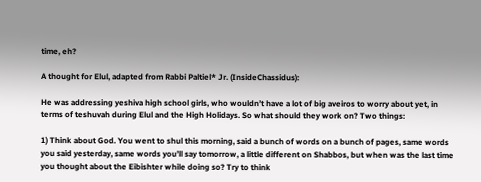time, eh?

A thought for Elul, adapted from Rabbi Paltiel* Jr. (InsideChassidus):

He was addressing yeshiva high school girls, who wouldn’t have a lot of big aveiros to worry about yet, in terms of teshuvah during Elul and the High Holidays. So what should they work on? Two things:

1) Think about God. You went to shul this morning, said a bunch of words on a bunch of pages, same words you said yesterday, same words you’ll say tomorrow, a little different on Shabbos, but when was the last time you thought about the Eibishter while doing so? Try to think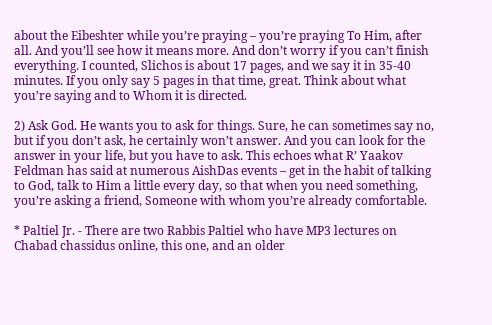about the Eibeshter while you’re praying – you’re praying To Him, after all. And you’ll see how it means more. And don’t worry if you can’t finish everything. I counted, Slichos is about 17 pages, and we say it in 35-40 minutes. If you only say 5 pages in that time, great. Think about what you’re saying and to Whom it is directed.

2) Ask God. He wants you to ask for things. Sure, he can sometimes say no, but if you don’t ask, he certainly won’t answer. And you can look for the answer in your life, but you have to ask. This echoes what R’ Yaakov Feldman has said at numerous AishDas events – get in the habit of talking to God, talk to Him a little every day, so that when you need something, you’re asking a friend, Someone with whom you’re already comfortable.

* Paltiel Jr. - There are two Rabbis Paltiel who have MP3 lectures on Chabad chassidus online, this one, and an older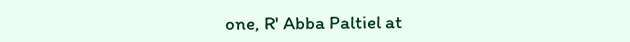one, R' Abba Paltiel at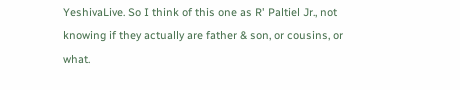YeshivaLive. So I think of this one as R' Paltiel Jr., not knowing if they actually are father & son, or cousins, or what.